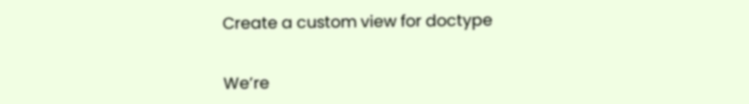Create a custom view for doctype


We’re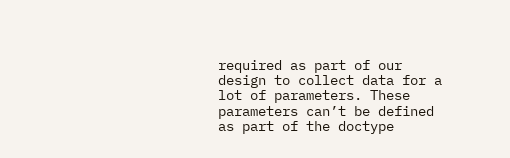required as part of our design to collect data for a lot of parameters. These parameters can’t be defined as part of the doctype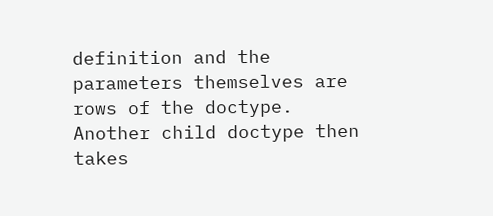definition and the parameters themselves are rows of the doctype. Another child doctype then takes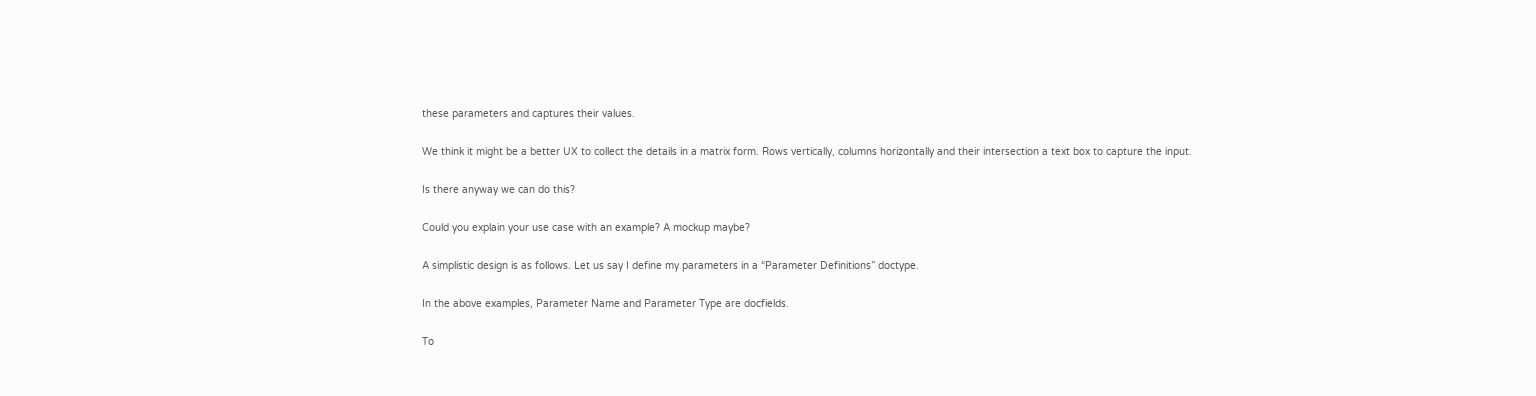these parameters and captures their values.

We think it might be a better UX to collect the details in a matrix form. Rows vertically, columns horizontally and their intersection a text box to capture the input.

Is there anyway we can do this?

Could you explain your use case with an example? A mockup maybe?

A simplistic design is as follows. Let us say I define my parameters in a “Parameter Definitions” doctype.

In the above examples, Parameter Name and Parameter Type are docfields.

To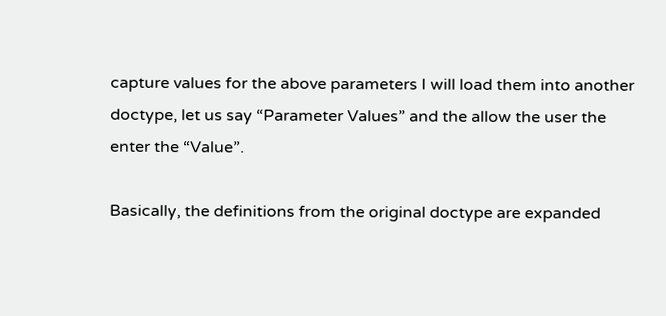capture values for the above parameters I will load them into another doctype, let us say “Parameter Values” and the allow the user the enter the “Value”.

Basically, the definitions from the original doctype are expanded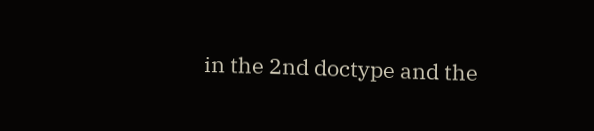in the 2nd doctype and the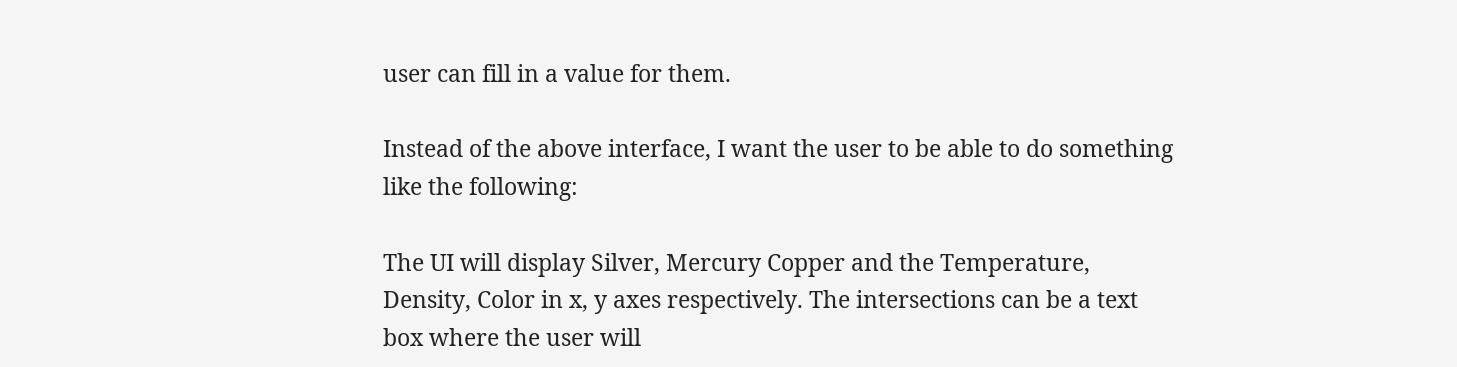user can fill in a value for them.

Instead of the above interface, I want the user to be able to do something like the following:

The UI will display Silver, Mercury Copper and the Temperature, Density, Color in x, y axes respectively. The intersections can be a text box where the user will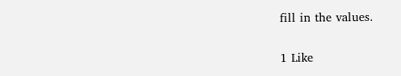fill in the values.

1 Like